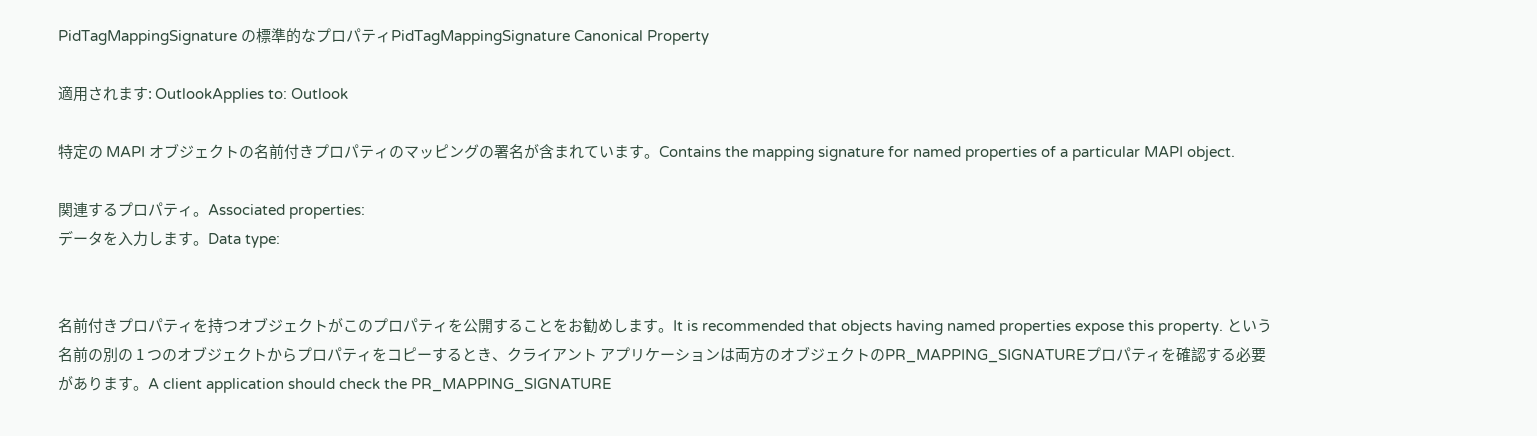PidTagMappingSignature の標準的なプロパティPidTagMappingSignature Canonical Property

適用されます: OutlookApplies to: Outlook

特定の MAPI オブジェクトの名前付きプロパティのマッピングの署名が含まれています。Contains the mapping signature for named properties of a particular MAPI object.

関連するプロパティ。Associated properties:
データを入力します。Data type:


名前付きプロパティを持つオブジェクトがこのプロパティを公開することをお勧めします。It is recommended that objects having named properties expose this property. という名前の別の 1 つのオブジェクトからプロパティをコピーするとき、クライアント アプリケーションは両方のオブジェクトのPR_MAPPING_SIGNATUREプロパティを確認する必要があります。A client application should check the PR_MAPPING_SIGNATURE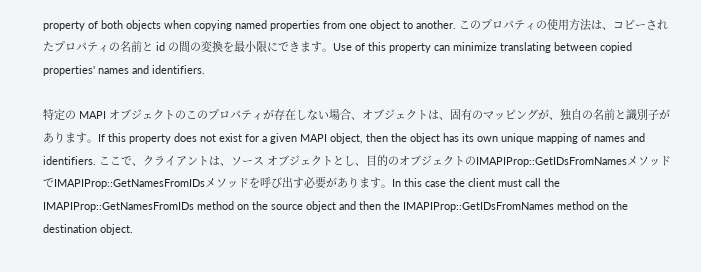property of both objects when copying named properties from one object to another. このプロパティの使用方法は、コピーされたプロパティの名前と id の間の変換を最小限にできます。Use of this property can minimize translating between copied properties' names and identifiers.

特定の MAPI オブジェクトのこのプロパティが存在しない場合、オブジェクトは、固有のマッピングが、独自の名前と識別子があります。If this property does not exist for a given MAPI object, then the object has its own unique mapping of names and identifiers. ここで、クライアントは、ソース オブジェクトとし、目的のオブジェクトのIMAPIProp::GetIDsFromNamesメソッドでIMAPIProp::GetNamesFromIDsメソッドを呼び出す必要があります。In this case the client must call the IMAPIProp::GetNamesFromIDs method on the source object and then the IMAPIProp::GetIDsFromNames method on the destination object.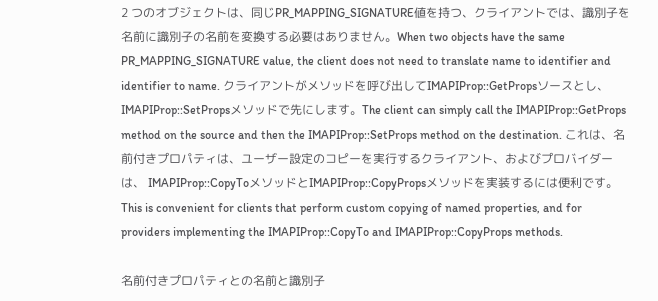2 つのオブジェクトは、同じPR_MAPPING_SIGNATURE値を持つ、クライアントでは、識別子を名前に識別子の名前を変換する必要はありません。When two objects have the same PR_MAPPING_SIGNATURE value, the client does not need to translate name to identifier and identifier to name. クライアントがメソッドを呼び出してIMAPIProp::GetPropsソースとし、 IMAPIProp::SetPropsメソッドで先にします。The client can simply call the IMAPIProp::GetProps method on the source and then the IMAPIProp::SetProps method on the destination. これは、名前付きプロパティは、ユーザー設定のコピーを実行するクライアント、およびプロバイダーは、 IMAPIProp::CopyToメソッドとIMAPIProp::CopyPropsメソッドを実装するには便利です。This is convenient for clients that perform custom copying of named properties, and for providers implementing the IMAPIProp::CopyTo and IMAPIProp::CopyProps methods.

名前付きプロパティとの名前と識別子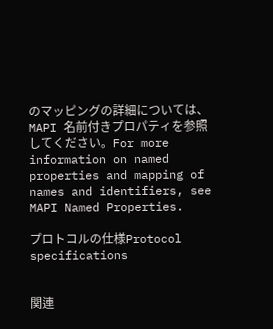のマッピングの詳細については、 MAPI 名前付きプロパティを参照してください。For more information on named properties and mapping of names and identifiers, see MAPI Named Properties.

プロトコルの仕様Protocol specifications


関連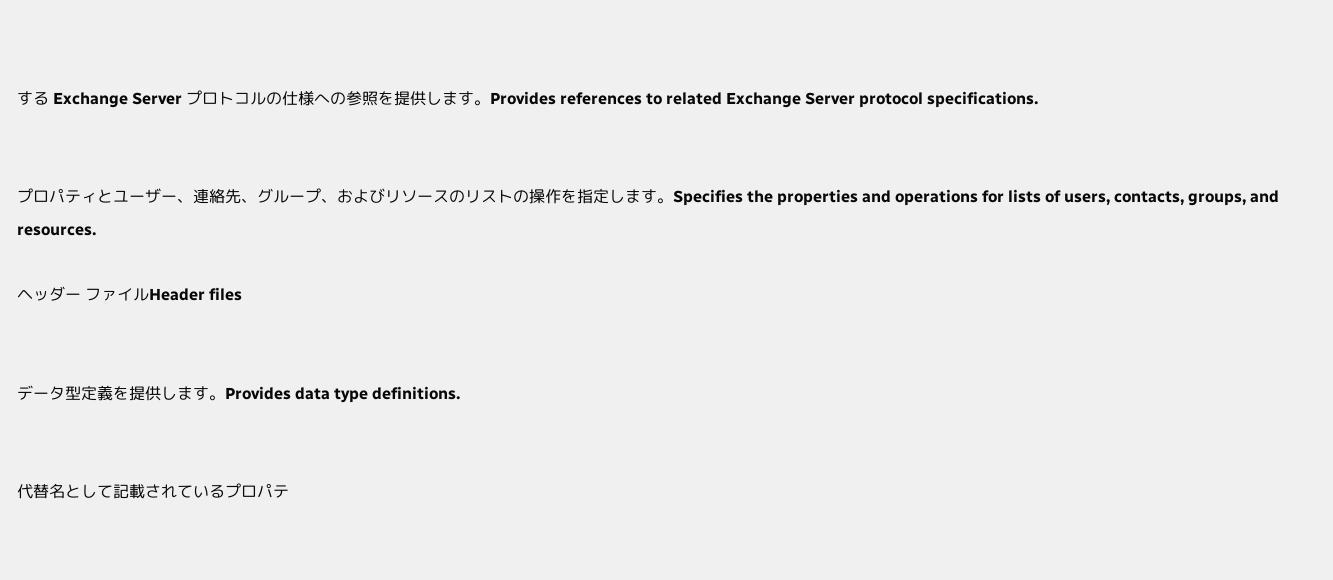する Exchange Server プロトコルの仕様への参照を提供します。Provides references to related Exchange Server protocol specifications.


プロパティとユーザー、連絡先、グループ、およびリソースのリストの操作を指定します。Specifies the properties and operations for lists of users, contacts, groups, and resources.

ヘッダー ファイルHeader files


データ型定義を提供します。Provides data type definitions.


代替名として記載されているプロパテ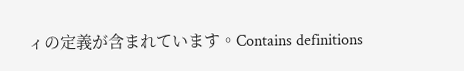ィの定義が含まれています。Contains definitions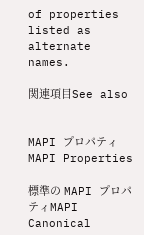of properties listed as alternate names.

関連項目See also


MAPI プロパティMAPI Properties

標準の MAPI プロパティMAPI Canonical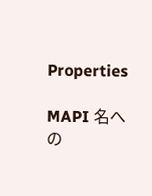Properties

MAPI 名への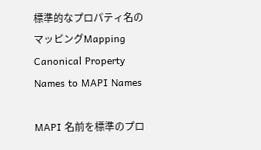標準的なプロパティ名のマッピングMapping Canonical Property Names to MAPI Names

MAPI 名前を標準のプロ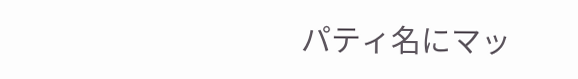パティ名にマッ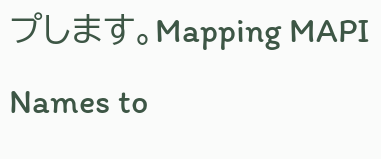プします。Mapping MAPI Names to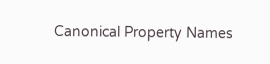Canonical Property Names